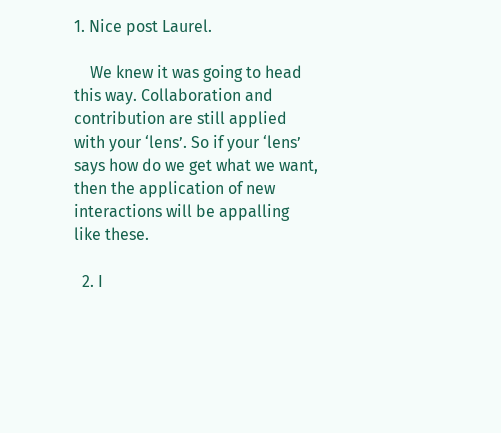1. Nice post Laurel.

    We knew it was going to head this way. Collaboration and contribution are still applied with your ‘lens’. So if your ‘lens’ says how do we get what we want, then the application of new interactions will be appalling like these.

  2. I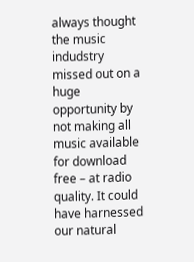always thought the music indudstry missed out on a huge opportunity by not making all music available for download free – at radio quality. It could have harnessed our natural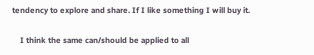tendency to explore and share. If I like something I will buy it.

    I think the same can/should be applied to all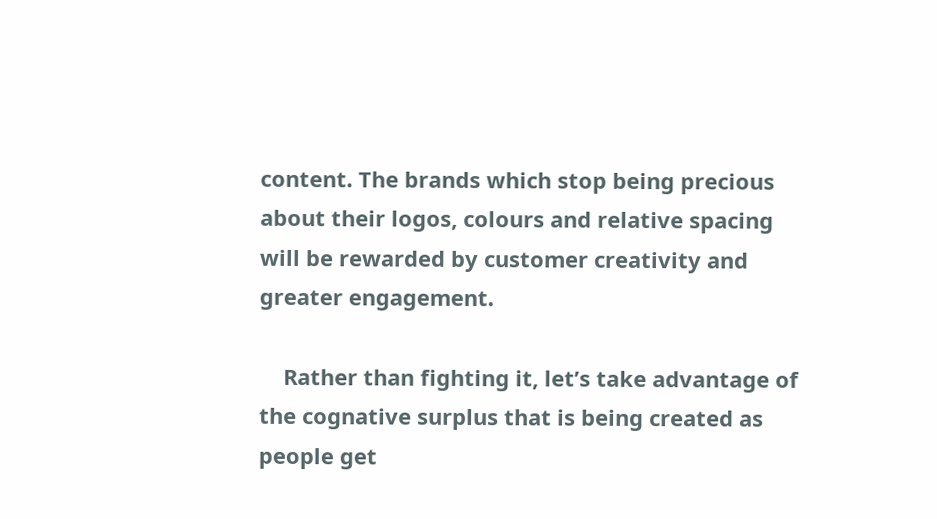content. The brands which stop being precious about their logos, colours and relative spacing will be rewarded by customer creativity and greater engagement.

    Rather than fighting it, let’s take advantage of the cognative surplus that is being created as people get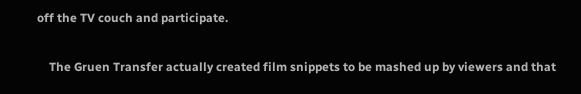off the TV couch and participate.

    The Gruen Transfer actually created film snippets to be mashed up by viewers and that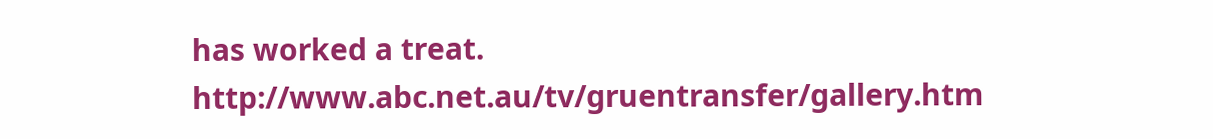has worked a treat. http://www.abc.net.au/tv/gruentransfer/gallery.htm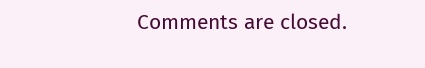Comments are closed.